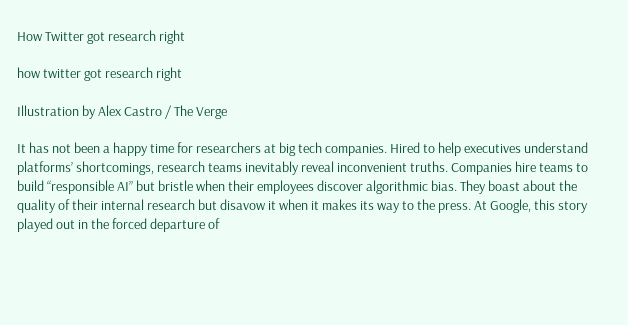How Twitter got research right

how twitter got research right

Illustration by Alex Castro / The Verge

It has not been a happy time for researchers at big tech companies. Hired to help executives understand platforms’ shortcomings, research teams inevitably reveal inconvenient truths. Companies hire teams to build “responsible AI” but bristle when their employees discover algorithmic bias. They boast about the quality of their internal research but disavow it when it makes its way to the press. At Google, this story played out in the forced departure of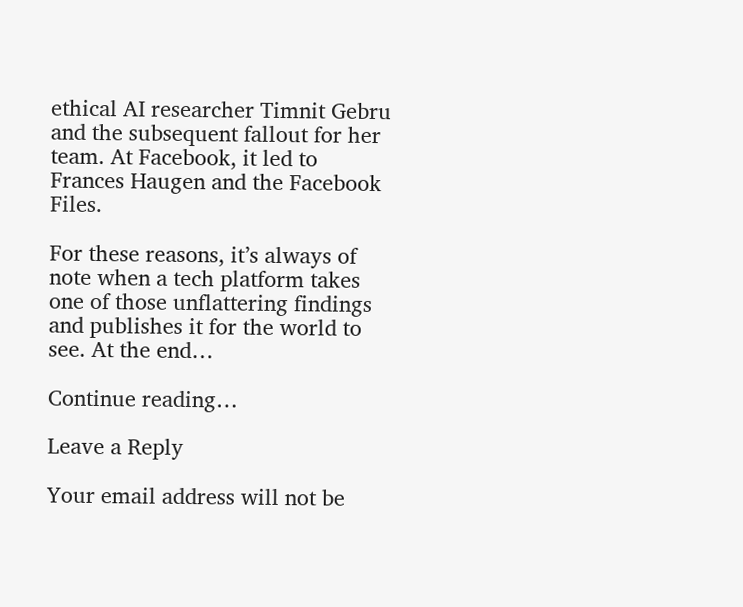ethical AI researcher Timnit Gebru and the subsequent fallout for her team. At Facebook, it led to Frances Haugen and the Facebook Files.

For these reasons, it’s always of note when a tech platform takes one of those unflattering findings and publishes it for the world to see. At the end…

Continue reading…

Leave a Reply

Your email address will not be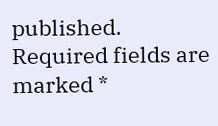published. Required fields are marked *